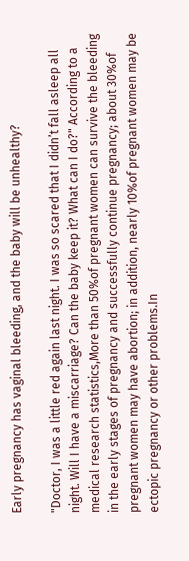Early pregnancy has vaginal bleeding, and the baby will be unhealthy?

"Doctor, I was a little red again last night. I was so scared that I didn’t fall asleep all night. Will I have a miscarriage? Can the baby keep it? What can I do?" According to a medical research statistics,More than 50%of pregnant women can survive the bleeding in the early stages of pregnancy and successfully continue pregnancy; about 30%of pregnant women may have abortion; in addition, nearly 10%of pregnant women may be ectopic pregnancy or other problems.In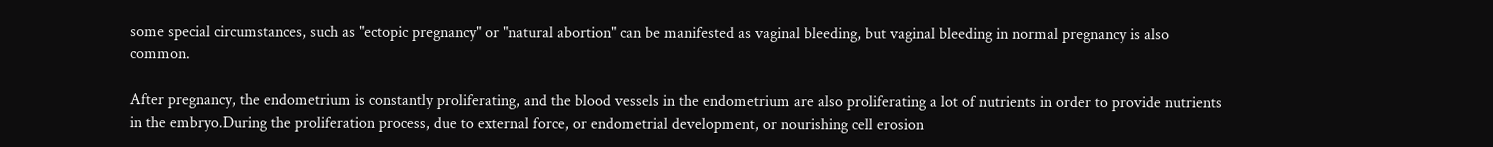some special circumstances, such as "ectopic pregnancy" or "natural abortion" can be manifested as vaginal bleeding, but vaginal bleeding in normal pregnancy is also common.

After pregnancy, the endometrium is constantly proliferating, and the blood vessels in the endometrium are also proliferating a lot of nutrients in order to provide nutrients in the embryo.During the proliferation process, due to external force, or endometrial development, or nourishing cell erosion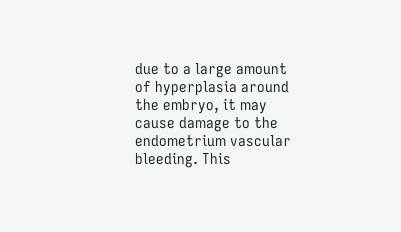due to a large amount of hyperplasia around the embryo, it may cause damage to the endometrium vascular bleeding. This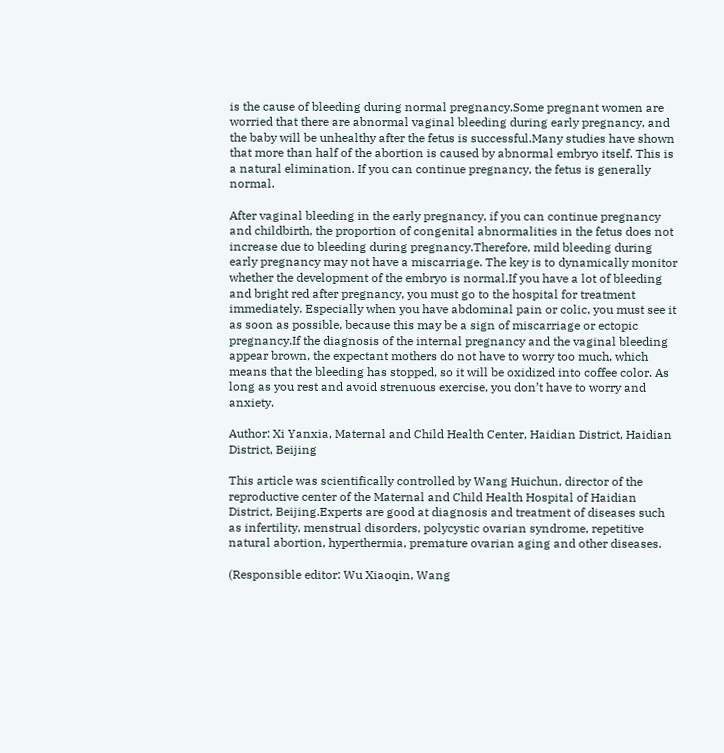is the cause of bleeding during normal pregnancy.Some pregnant women are worried that there are abnormal vaginal bleeding during early pregnancy, and the baby will be unhealthy after the fetus is successful.Many studies have shown that more than half of the abortion is caused by abnormal embryo itself. This is a natural elimination. If you can continue pregnancy, the fetus is generally normal.

After vaginal bleeding in the early pregnancy, if you can continue pregnancy and childbirth, the proportion of congenital abnormalities in the fetus does not increase due to bleeding during pregnancy.Therefore, mild bleeding during early pregnancy may not have a miscarriage. The key is to dynamically monitor whether the development of the embryo is normal.If you have a lot of bleeding and bright red after pregnancy, you must go to the hospital for treatment immediately. Especially when you have abdominal pain or colic, you must see it as soon as possible, because this may be a sign of miscarriage or ectopic pregnancy.If the diagnosis of the internal pregnancy and the vaginal bleeding appear brown, the expectant mothers do not have to worry too much, which means that the bleeding has stopped, so it will be oxidized into coffee color. As long as you rest and avoid strenuous exercise, you don’t have to worry and anxiety.

Author: Xi Yanxia, Maternal and Child Health Center, Haidian District, Haidian District, Beijing

This article was scientifically controlled by Wang Huichun, director of the reproductive center of the Maternal and Child Health Hospital of Haidian District, Beijing.Experts are good at diagnosis and treatment of diseases such as infertility, menstrual disorders, polycystic ovarian syndrome, repetitive natural abortion, hyperthermia, premature ovarian aging and other diseases.

(Responsible editor: Wu Xiaoqin, Wang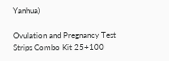Yanhua)

Ovulation and Pregnancy Test Strips Combo Kit 25+100